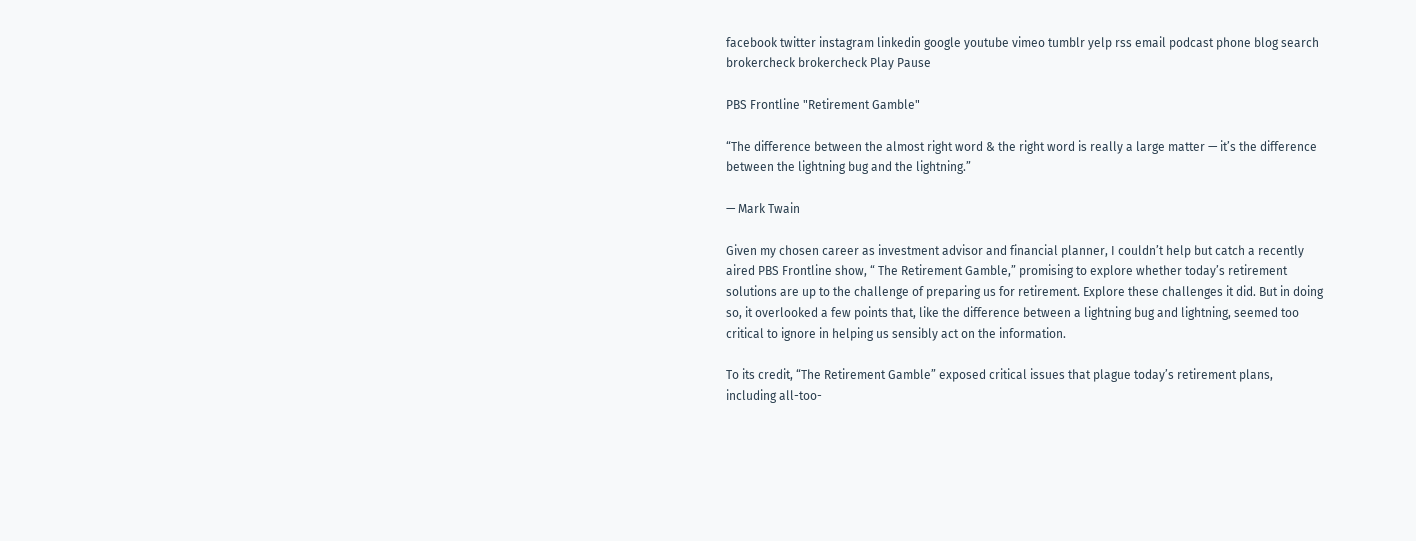facebook twitter instagram linkedin google youtube vimeo tumblr yelp rss email podcast phone blog search brokercheck brokercheck Play Pause

PBS Frontline "Retirement Gamble"

“The difference between the almost right word & the right word is really a large matter — it’s the difference between the lightning bug and the lightning.”

— Mark Twain

Given my chosen career as investment advisor and financial planner, I couldn’t help but catch a recently aired PBS Frontline show, “ The Retirement Gamble,” promising to explore whether today’s retirement solutions are up to the challenge of preparing us for retirement. Explore these challenges it did. But in doing so, it overlooked a few points that, like the difference between a lightning bug and lightning, seemed too critical to ignore in helping us sensibly act on the information.

To its credit, “The Retirement Gamble” exposed critical issues that plague today’s retirement plans, including all-too-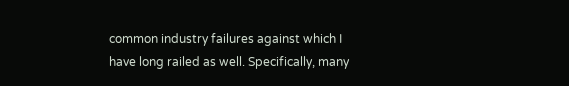common industry failures against which I have long railed as well. Specifically, many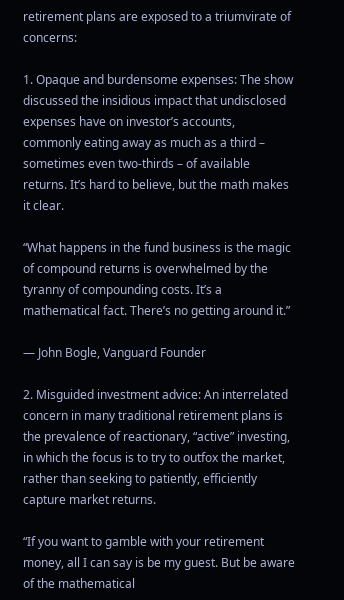retirement plans are exposed to a triumvirate of concerns:

1. Opaque and burdensome expenses: The show discussed the insidious impact that undisclosed expenses have on investor’s accounts, commonly eating away as much as a third – sometimes even two-thirds – of available returns. It’s hard to believe, but the math makes it clear.

“What happens in the fund business is the magic of compound returns is overwhelmed by the tyranny of compounding costs. It’s a mathematical fact. There’s no getting around it.”

— John Bogle, Vanguard Founder

2. Misguided investment advice: An interrelated concern in many traditional retirement plans is the prevalence of reactionary, “active” investing, in which the focus is to try to outfox the market, rather than seeking to patiently, efficiently capture market returns.

“If you want to gamble with your retirement money, all I can say is be my guest. But be aware of the mathematical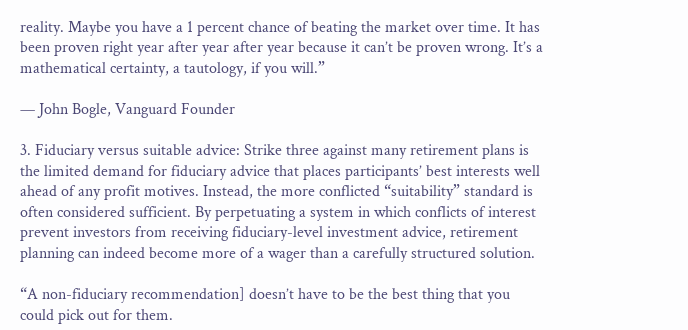reality. Maybe you have a 1 percent chance of beating the market over time. It has been proven right year after year after year because it can’t be proven wrong. It’s a mathematical certainty, a tautology, if you will.”

— John Bogle, Vanguard Founder

3. Fiduciary versus suitable advice: Strike three against many retirement plans is the limited demand for fiduciary advice that places participants’ best interests well ahead of any profit motives. Instead, the more conflicted “suitability” standard is often considered sufficient. By perpetuating a system in which conflicts of interest prevent investors from receiving fiduciary-level investment advice, retirement planning can indeed become more of a wager than a carefully structured solution.

“A non-fiduciary recommendation] doesn’t have to be the best thing that you could pick out for them.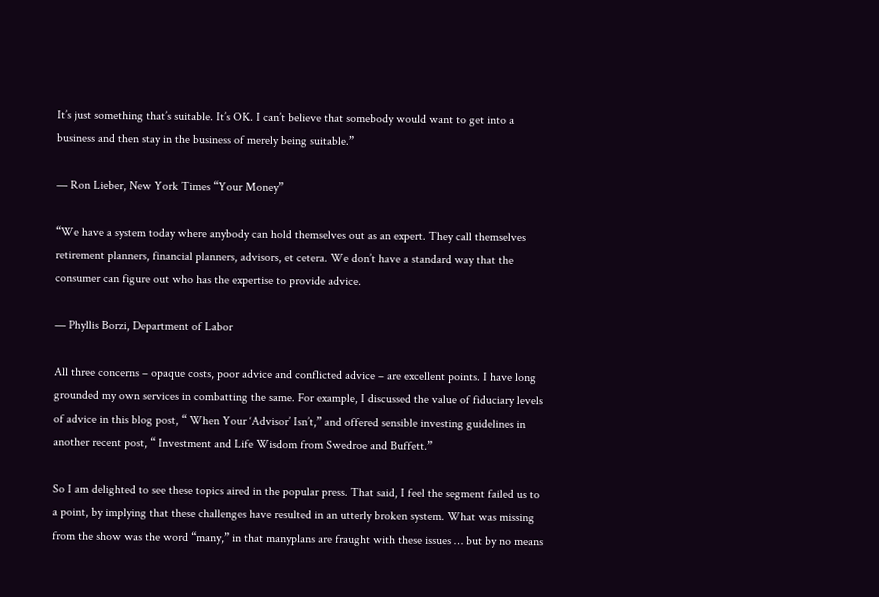It’s just something that’s suitable. It’s OK. I can’t believe that somebody would want to get into a business and then stay in the business of merely being suitable.”

— Ron Lieber, New York Times “Your Money”

“We have a system today where anybody can hold themselves out as an expert. They call themselves retirement planners, financial planners, advisors, et cetera. We don’t have a standard way that the consumer can figure out who has the expertise to provide advice.

— Phyllis Borzi, Department of Labor

All three concerns – opaque costs, poor advice and conflicted advice – are excellent points. I have long grounded my own services in combatting the same. For example, I discussed the value of fiduciary levels of advice in this blog post, “ When Your ‘Advisor’ Isn’t,” and offered sensible investing guidelines in another recent post, “ Investment and Life Wisdom from Swedroe and Buffett.”

So I am delighted to see these topics aired in the popular press. That said, I feel the segment failed us to a point, by implying that these challenges have resulted in an utterly broken system. What was missing from the show was the word “many,” in that manyplans are fraught with these issues … but by no means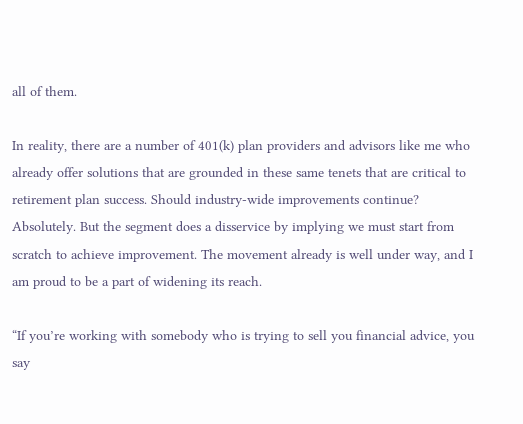all of them.

In reality, there are a number of 401(k) plan providers and advisors like me who already offer solutions that are grounded in these same tenets that are critical to retirement plan success. Should industry-wide improvements continue? Absolutely. But the segment does a disservice by implying we must start from scratch to achieve improvement. The movement already is well under way, and I am proud to be a part of widening its reach.

“If you’re working with somebody who is trying to sell you financial advice, you say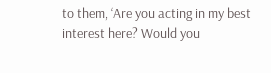to them, ‘Are you acting in my best interest here? Would you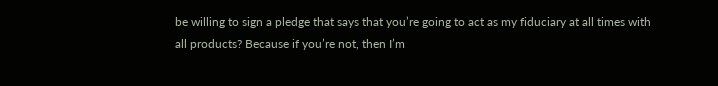be willing to sign a pledge that says that you’re going to act as my fiduciary at all times with all products? Because if you’re not, then I’m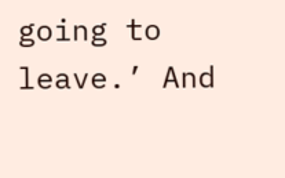going to leave.’ And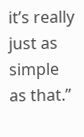it’s really just as simple as that.”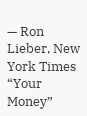— Ron Lieber, New York Times “Your Money”